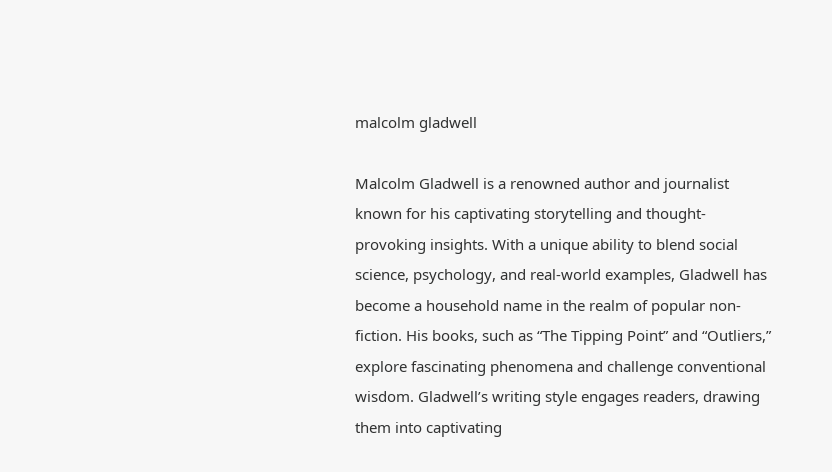malcolm gladwell

Malcolm Gladwell is a renowned author and journalist known for his captivating storytelling and thought-provoking insights. With a unique ability to blend social science, psychology, and real-world examples, Gladwell has become a household name in the realm of popular non-fiction. His books, such as “The Tipping Point” and “Outliers,” explore fascinating phenomena and challenge conventional wisdom. Gladwell’s writing style engages readers, drawing them into captivating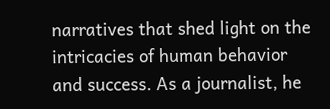narratives that shed light on the intricacies of human behavior and success. As a journalist, he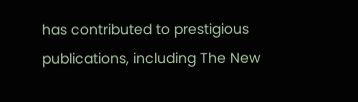has contributed to prestigious publications, including The New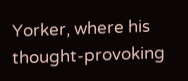Yorker, where his thought-provoking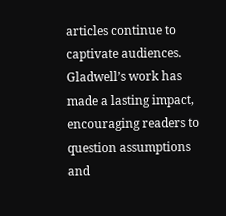articles continue to captivate audiences. Gladwell’s work has made a lasting impact, encouraging readers to question assumptions and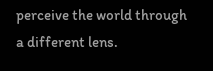perceive the world through a different lens.